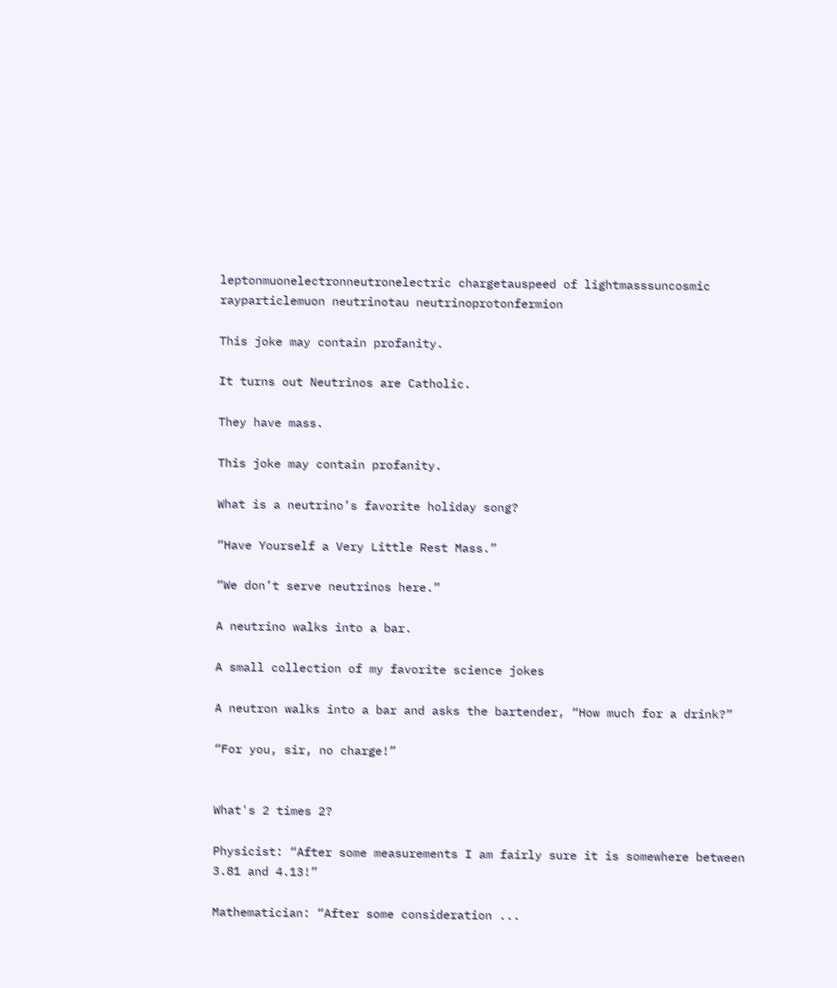leptonmuonelectronneutronelectric chargetauspeed of lightmasssuncosmic rayparticlemuon neutrinotau neutrinoprotonfermion

This joke may contain profanity.

It turns out Neutrinos are Catholic.

They have mass.

This joke may contain profanity.

What is a neutrino’s favorite holiday song?

“Have Yourself a Very Little Rest Mass.”

“We don’t serve neutrinos here.”

A neutrino walks into a bar.

A small collection of my favorite science jokes

A neutron walks into a bar and asks the bartender, “How much for a drink?”

“For you, sir, no charge!”


What's 2 times 2?

Physicist: “After some measurements I am fairly sure it is somewhere between 3.81 and 4.13!”

Mathematician: “After some consideration ...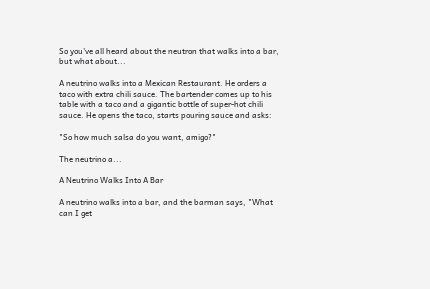So you've all heard about the neutron that walks into a bar, but what about...

A neutrino walks into a Mexican Restaurant. He orders a taco with extra chili sauce. The bartender comes up to his table with a taco and a gigantic bottle of super-hot chili sauce. He opens the taco, starts pouring sauce and asks:

"So how much salsa do you want, amigo?"

The neutrino a...

A Neutrino Walks Into A Bar

A neutrino walks into a bar, and the barman says, "What can I get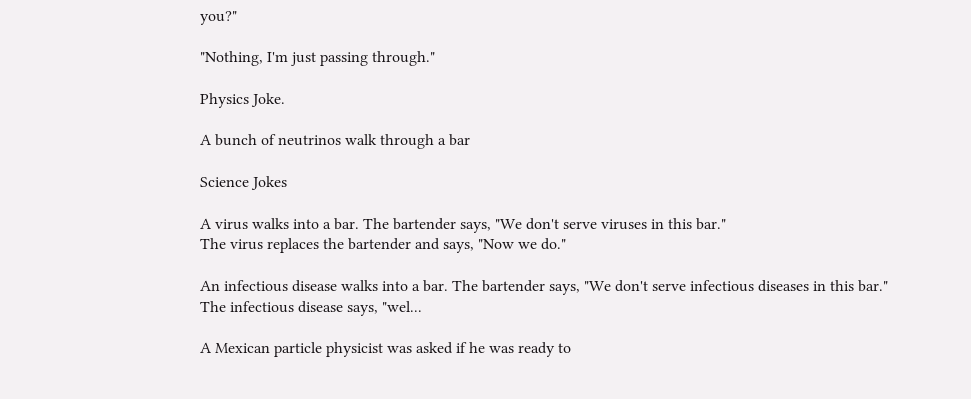you?"

"Nothing, I'm just passing through."

Physics Joke.

A bunch of neutrinos walk through a bar

Science Jokes

A virus walks into a bar. The bartender says, "We don't serve viruses in this bar."
The virus replaces the bartender and says, "Now we do."

An infectious disease walks into a bar. The bartender says, "We don't serve infectious diseases in this bar."
The infectious disease says, "wel...

A Mexican particle physicist was asked if he was ready to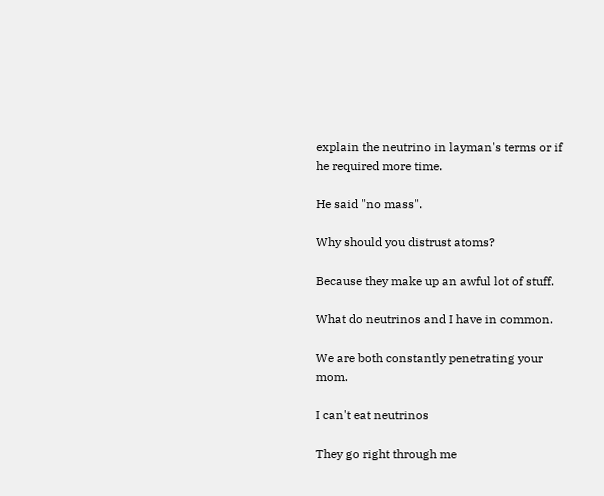explain the neutrino in layman's terms or if he required more time.

He said "no mass".

Why should you distrust atoms?

Because they make up an awful lot of stuff.

What do neutrinos and I have in common.

We are both constantly penetrating your mom.

I can't eat neutrinos

They go right through me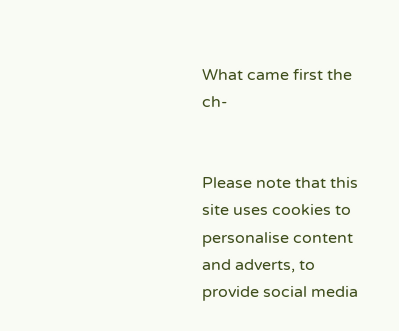What came first the ch-


Please note that this site uses cookies to personalise content and adverts, to provide social media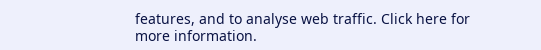features, and to analyse web traffic. Click here for more information.